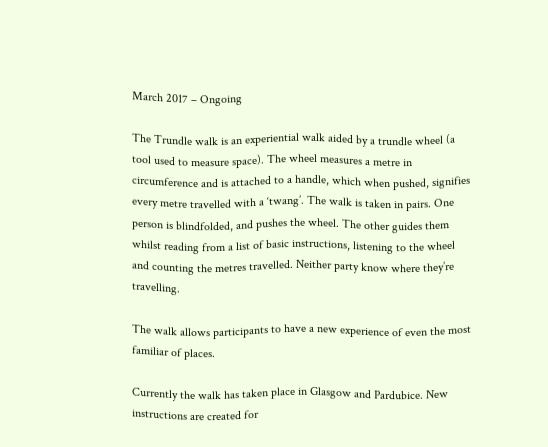March 2017 – Ongoing

The Trundle walk is an experiential walk aided by a trundle wheel (a tool used to measure space). The wheel measures a metre in circumference and is attached to a handle, which when pushed, signifies every metre travelled with a ‘twang’. The walk is taken in pairs. One person is blindfolded, and pushes the wheel. The other guides them whilst reading from a list of basic instructions, listening to the wheel and counting the metres travelled. Neither party know where they’re travelling.

The walk allows participants to have a new experience of even the most familiar of places.

Currently the walk has taken place in Glasgow and Pardubice. New instructions are created for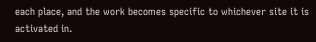each place, and the work becomes specific to whichever site it is activated in.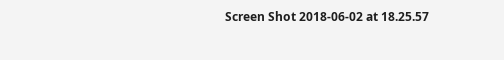Screen Shot 2018-06-02 at 18.25.57